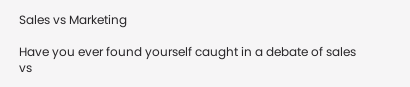Sales vs Marketing

Have you ever found yourself caught in a debate of sales vs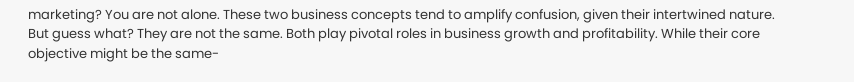marketing? You are not alone. These two business concepts tend to amplify confusion, given their intertwined nature. But guess what? They are not the same. Both play pivotal roles in business growth and profitability. While their core objective might be the same-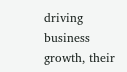driving business growth, their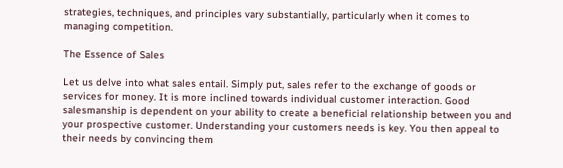strategies, techniques, and principles vary substantially, particularly when it comes to managing competition.

The Essence of Sales

Let us delve into what sales entail. Simply put, sales refer to the exchange of goods or services for money. It is more inclined towards individual customer interaction. Good salesmanship is dependent on your ability to create a beneficial relationship between you and your prospective customer. Understanding your customers needs is key. You then appeal to their needs by convincing them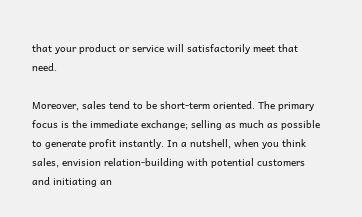that your product or service will satisfactorily meet that need.

Moreover, sales tend to be short-term oriented. The primary focus is the immediate exchange; selling as much as possible to generate profit instantly. In a nutshell, when you think sales, envision relation-building with potential customers and initiating an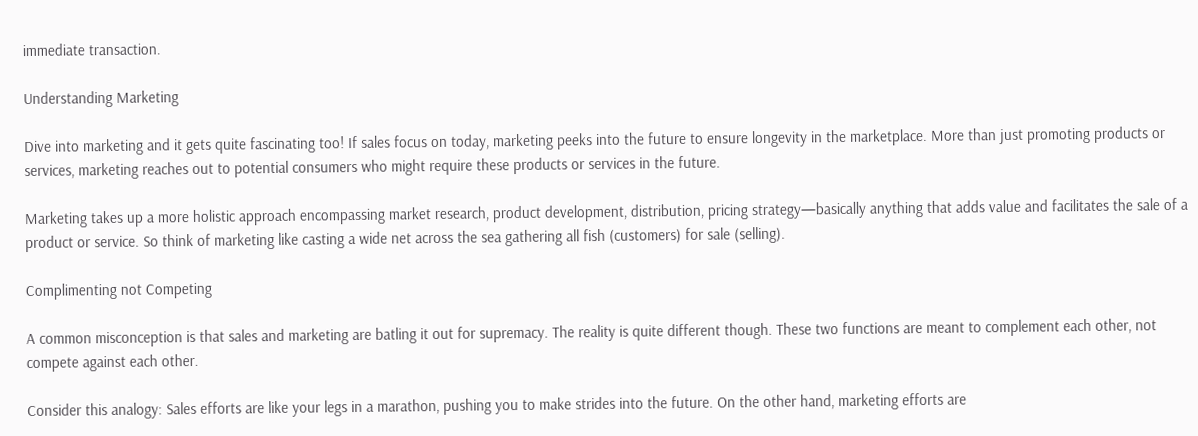immediate transaction.

Understanding Marketing

Dive into marketing and it gets quite fascinating too! If sales focus on today, marketing peeks into the future to ensure longevity in the marketplace. More than just promoting products or services, marketing reaches out to potential consumers who might require these products or services in the future.

Marketing takes up a more holistic approach encompassing market research, product development, distribution, pricing strategy—basically anything that adds value and facilitates the sale of a product or service. So think of marketing like casting a wide net across the sea gathering all fish (customers) for sale (selling).

Complimenting not Competing

A common misconception is that sales and marketing are batling it out for supremacy. The reality is quite different though. These two functions are meant to complement each other, not compete against each other.

Consider this analogy: Sales efforts are like your legs in a marathon, pushing you to make strides into the future. On the other hand, marketing efforts are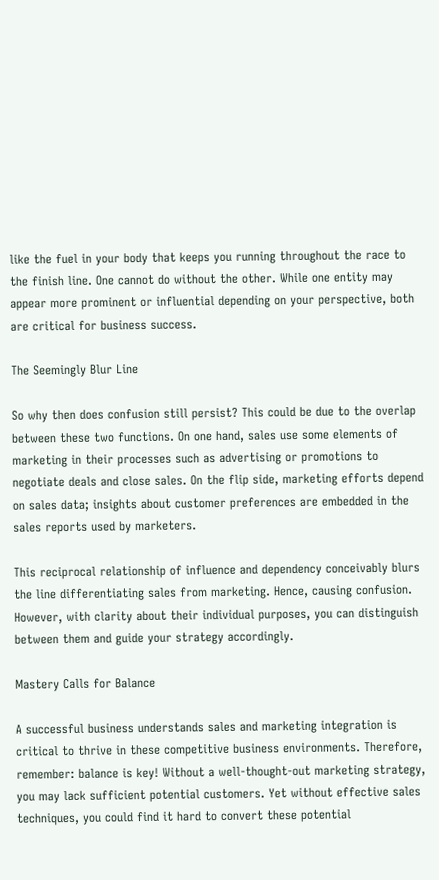like the fuel in your body that keeps you running throughout the race to the finish line. One cannot do without the other. While one entity may appear more prominent or influential depending on your perspective, both are critical for business success.

The Seemingly Blur Line

So why then does confusion still persist? This could be due to the overlap between these two functions. On one hand, sales use some elements of marketing in their processes such as advertising or promotions to negotiate deals and close sales. On the flip side, marketing efforts depend on sales data; insights about customer preferences are embedded in the sales reports used by marketers.

This reciprocal relationship of influence and dependency conceivably blurs the line differentiating sales from marketing. Hence, causing confusion. However, with clarity about their individual purposes, you can distinguish between them and guide your strategy accordingly.

Mastery Calls for Balance

A successful business understands sales and marketing integration is critical to thrive in these competitive business environments. Therefore, remember: balance is key! Without a well-thought-out marketing strategy, you may lack sufficient potential customers. Yet without effective sales techniques, you could find it hard to convert these potential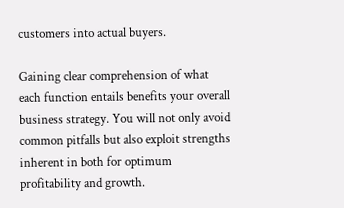customers into actual buyers.

Gaining clear comprehension of what each function entails benefits your overall business strategy. You will not only avoid common pitfalls but also exploit strengths inherent in both for optimum profitability and growth.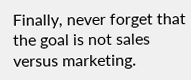Finally, never forget that the goal is not sales versus marketing.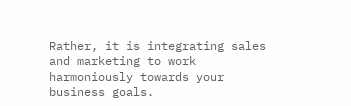Rather, it is integrating sales and marketing to work harmoniously towards your business goals.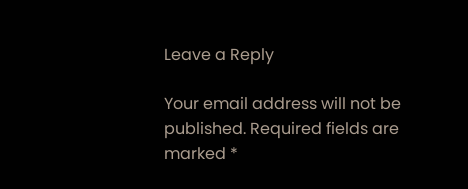Leave a Reply

Your email address will not be published. Required fields are marked *